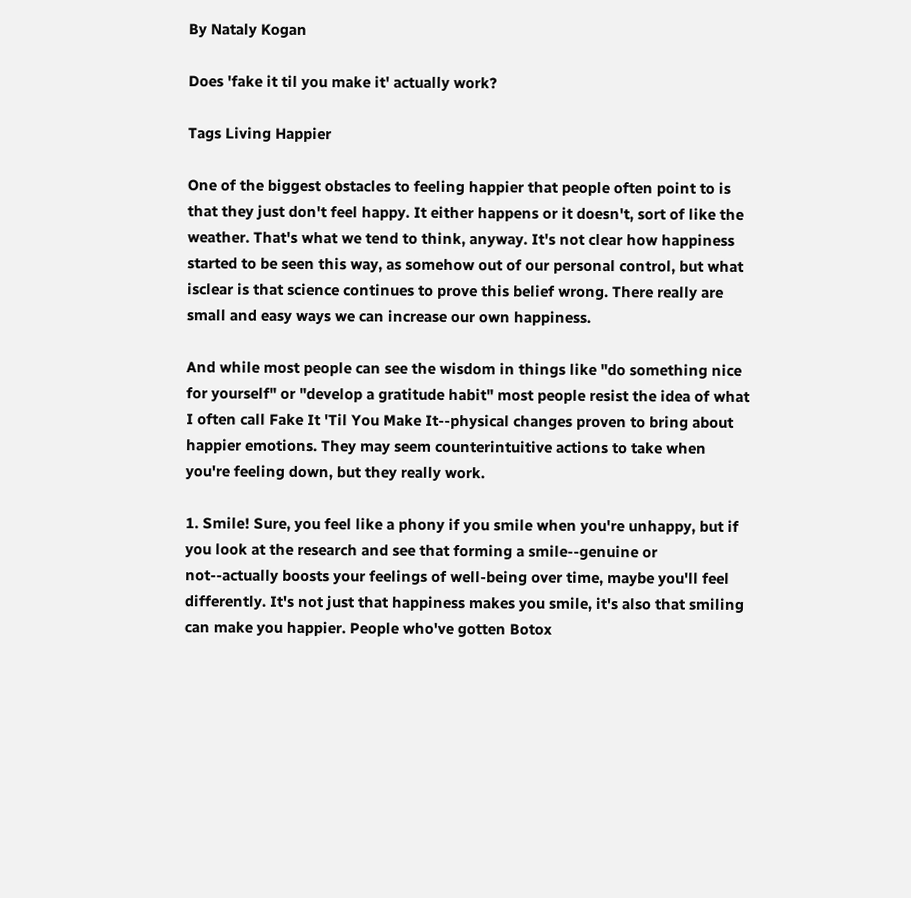By Nataly Kogan

Does 'fake it til you make it' actually work?

Tags Living Happier

One of the biggest obstacles to feeling happier that people often point to is that they just don't feel happy. It either happens or it doesn't, sort of like the weather. That's what we tend to think, anyway. It's not clear how happiness started to be seen this way, as somehow out of our personal control, but what isclear is that science continues to prove this belief wrong. There really are small and easy ways we can increase our own happiness.

And while most people can see the wisdom in things like "do something nice for yourself" or "develop a gratitude habit" most people resist the idea of what I often call Fake It 'Til You Make It--physical changes proven to bring about happier emotions. They may seem counterintuitive actions to take when you're feeling down, but they really work.

1. Smile! Sure, you feel like a phony if you smile when you're unhappy, but if you look at the research and see that forming a smile--genuine or not--actually boosts your feelings of well-being over time, maybe you'll feel differently. It's not just that happiness makes you smile, it's also that smiling can make you happier. People who've gotten Botox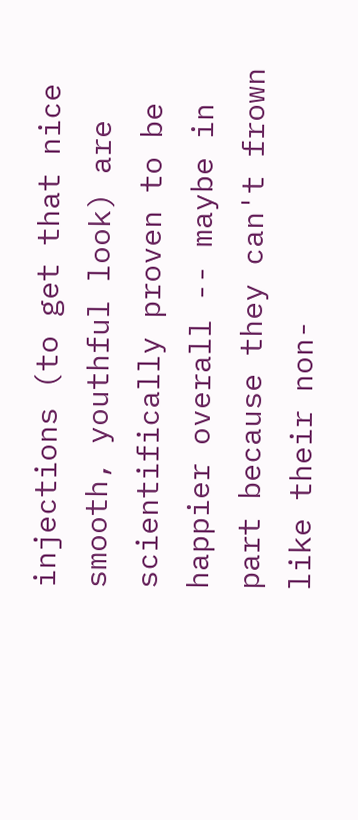injections (to get that nice smooth, youthful look) are scientifically proven to be happier overall -- maybe in part because they can't frown like their non-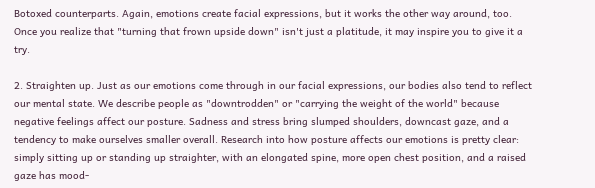Botoxed counterparts. Again, emotions create facial expressions, but it works the other way around, too. Once you realize that "turning that frown upside down" isn't just a platitude, it may inspire you to give it a try.

2. Straighten up. Just as our emotions come through in our facial expressions, our bodies also tend to reflect our mental state. We describe people as "downtrodden" or "carrying the weight of the world" because negative feelings affect our posture. Sadness and stress bring slumped shoulders, downcast gaze, and a tendency to make ourselves smaller overall. Research into how posture affects our emotions is pretty clear:  simply sitting up or standing up straighter, with an elongated spine, more open chest position, and a raised gaze has mood-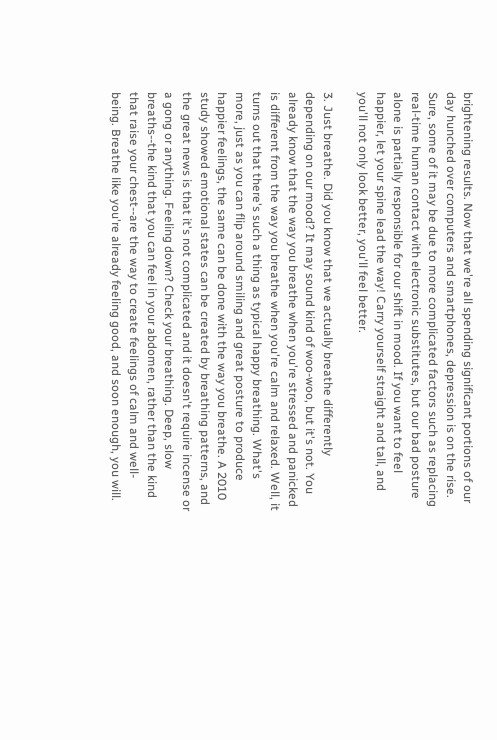brightening results. Now that we're all spending significant portions of our day hunched over computers and smartphones, depression is on the rise. Sure, some of it may be due to more complicated factors such as replacing real-time human contact with electronic substitutes, but our bad posture alone is partially responsible for our shift in mood. If you want to feel happier, let your spine lead the way! Carry yourself straight and tall, and you'll not only look better, you'll feel better.

3. Just breathe. Did you know that we actually breathe differently depending on our mood? It may sound kind of woo-woo, but it's not. You already know that the way you breathe when you're stressed and panicked is different from the way you breathe when you're calm and relaxed. Well, it turns out that there's such a thing as typical happy breathing. What's more, just as you can flip around smiling and great posture to produce happier feelings, the same can be done with the way you breathe. A 2010 study showed emotional states can be created by breathing patterns, and the great news is that it's not complicated and it doesn't require incense or a gong or anything. Feeling down? Check your breathing. Deep, slow breaths--the kind that you can feel in your abdomen, rather than the kind that raise your chest--are the way to create feelings of calm and well-being. Breathe like you're already feeling good, and soon enough, you will.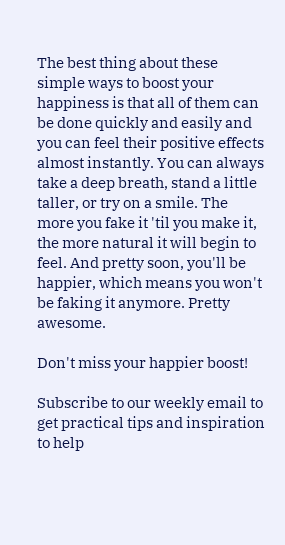The best thing about these simple ways to boost your happiness is that all of them can be done quickly and easily and you can feel their positive effects almost instantly. You can always take a deep breath, stand a little taller, or try on a smile. The more you fake it 'til you make it, the more natural it will begin to feel. And pretty soon, you'll be happier, which means you won't be faking it anymore. Pretty awesome.

Don't miss your happier boost!

Subscribe to our weekly email to get practical tips and inspiration to help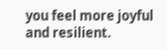you feel more joyful and resilient.